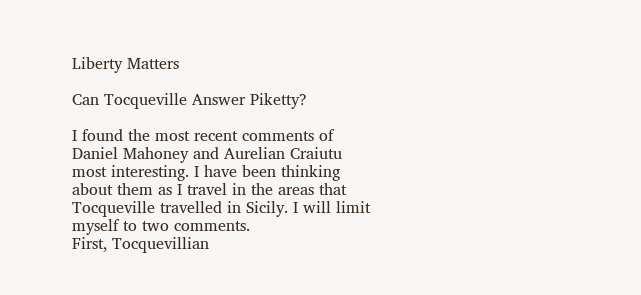Liberty Matters

Can Tocqueville Answer Piketty?

I found the most recent comments of Daniel Mahoney and Aurelian Craiutu most interesting. I have been thinking about them as I travel in the areas that Tocqueville travelled in Sicily. I will limit myself to two comments.
First, Tocquevillian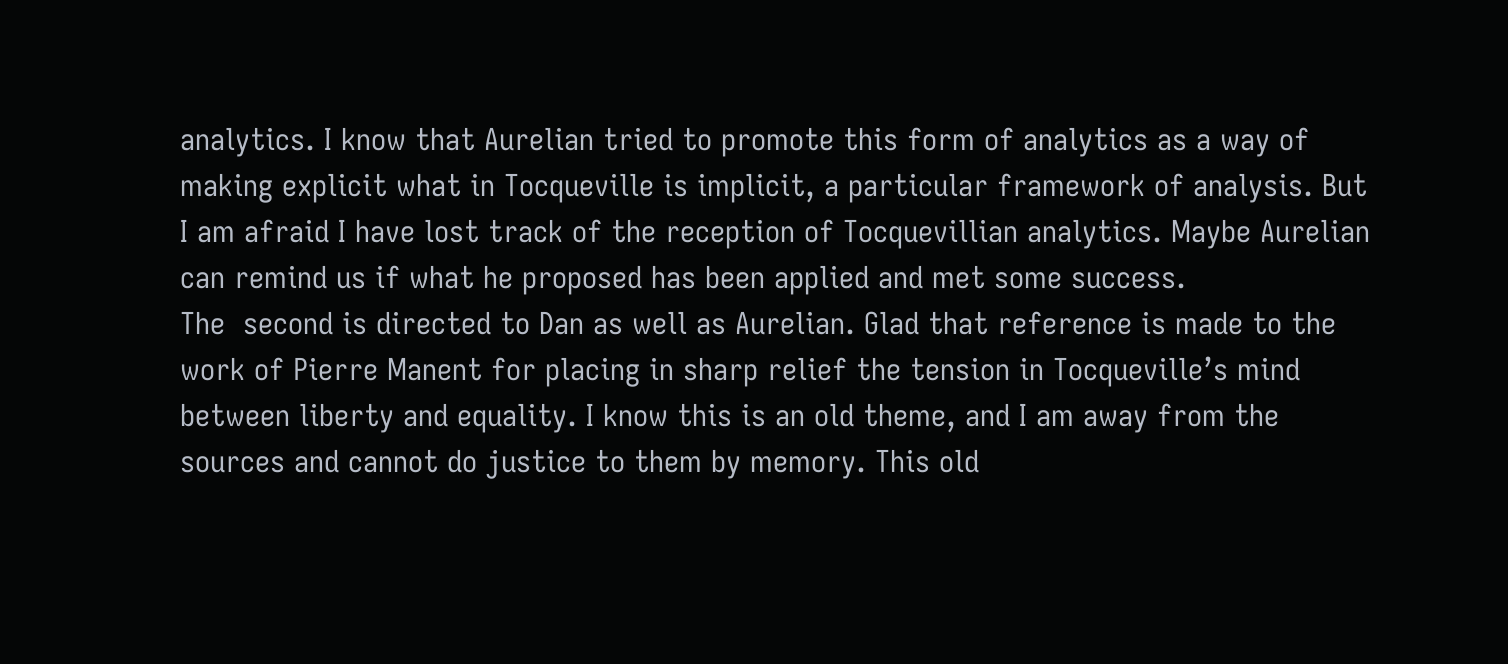analytics. I know that Aurelian tried to promote this form of analytics as a way of making explicit what in Tocqueville is implicit, a particular framework of analysis. But I am afraid I have lost track of the reception of Tocquevillian analytics. Maybe Aurelian can remind us if what he proposed has been applied and met some success.
The  second is directed to Dan as well as Aurelian. Glad that reference is made to the work of Pierre Manent for placing in sharp relief the tension in Tocqueville’s mind between liberty and equality. I know this is an old theme, and I am away from the sources and cannot do justice to them by memory. This old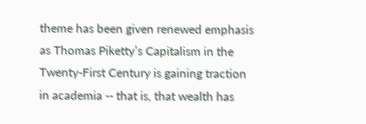theme has been given renewed emphasis as Thomas Piketty’s Capitalism in the Twenty-First Century is gaining traction in academia -- that is, that wealth has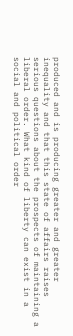produced and is producing greater and greater inequality and that this state of affairs raises serious questions about the prospects of maintaining a liberal order. What kind of liberty can exist in a social and political order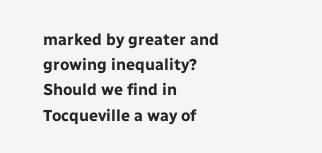marked by greater and growing inequality? Should we find in Tocqueville a way of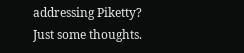addressing Piketty?
Just some thoughts.